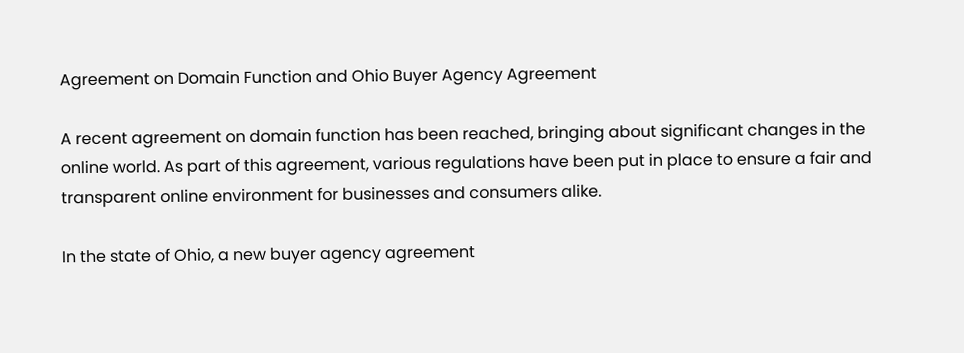Agreement on Domain Function and Ohio Buyer Agency Agreement

A recent agreement on domain function has been reached, bringing about significant changes in the online world. As part of this agreement, various regulations have been put in place to ensure a fair and transparent online environment for businesses and consumers alike.

In the state of Ohio, a new buyer agency agreement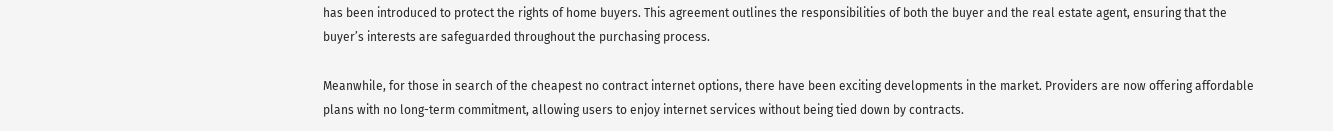has been introduced to protect the rights of home buyers. This agreement outlines the responsibilities of both the buyer and the real estate agent, ensuring that the buyer’s interests are safeguarded throughout the purchasing process.

Meanwhile, for those in search of the cheapest no contract internet options, there have been exciting developments in the market. Providers are now offering affordable plans with no long-term commitment, allowing users to enjoy internet services without being tied down by contracts.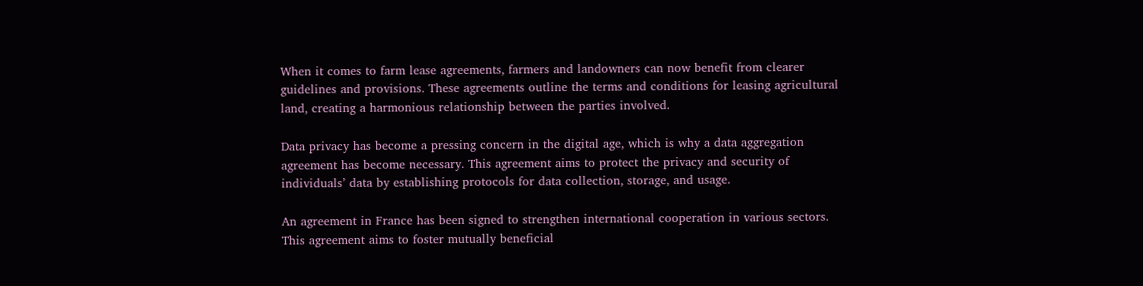When it comes to farm lease agreements, farmers and landowners can now benefit from clearer guidelines and provisions. These agreements outline the terms and conditions for leasing agricultural land, creating a harmonious relationship between the parties involved.

Data privacy has become a pressing concern in the digital age, which is why a data aggregation agreement has become necessary. This agreement aims to protect the privacy and security of individuals’ data by establishing protocols for data collection, storage, and usage.

An agreement in France has been signed to strengthen international cooperation in various sectors. This agreement aims to foster mutually beneficial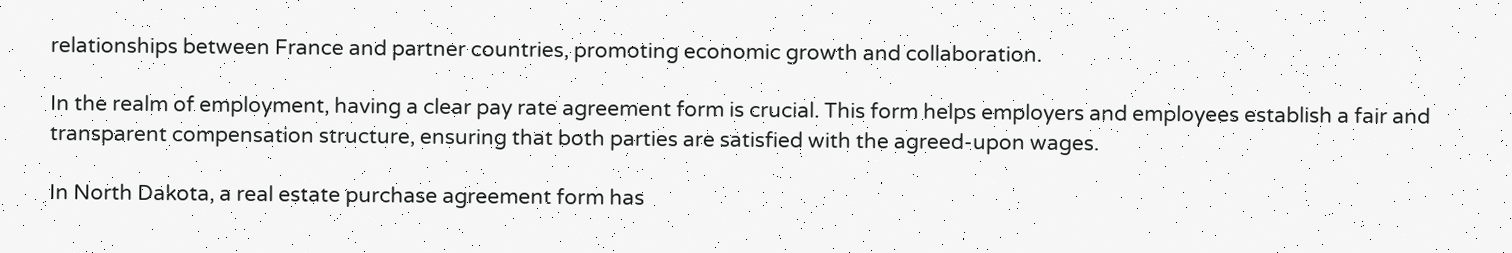relationships between France and partner countries, promoting economic growth and collaboration.

In the realm of employment, having a clear pay rate agreement form is crucial. This form helps employers and employees establish a fair and transparent compensation structure, ensuring that both parties are satisfied with the agreed-upon wages.

In North Dakota, a real estate purchase agreement form has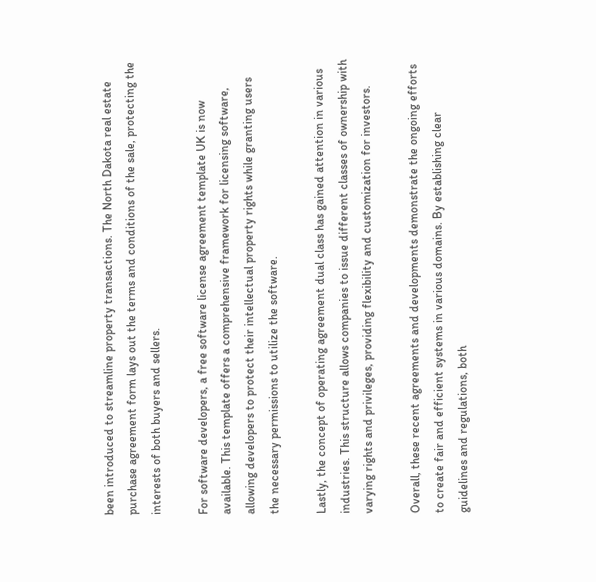been introduced to streamline property transactions. The North Dakota real estate purchase agreement form lays out the terms and conditions of the sale, protecting the interests of both buyers and sellers.

For software developers, a free software license agreement template UK is now available. This template offers a comprehensive framework for licensing software, allowing developers to protect their intellectual property rights while granting users the necessary permissions to utilize the software.

Lastly, the concept of operating agreement dual class has gained attention in various industries. This structure allows companies to issue different classes of ownership with varying rights and privileges, providing flexibility and customization for investors.

Overall, these recent agreements and developments demonstrate the ongoing efforts to create fair and efficient systems in various domains. By establishing clear guidelines and regulations, both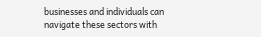businesses and individuals can navigate these sectors with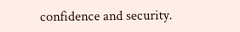confidence and security.